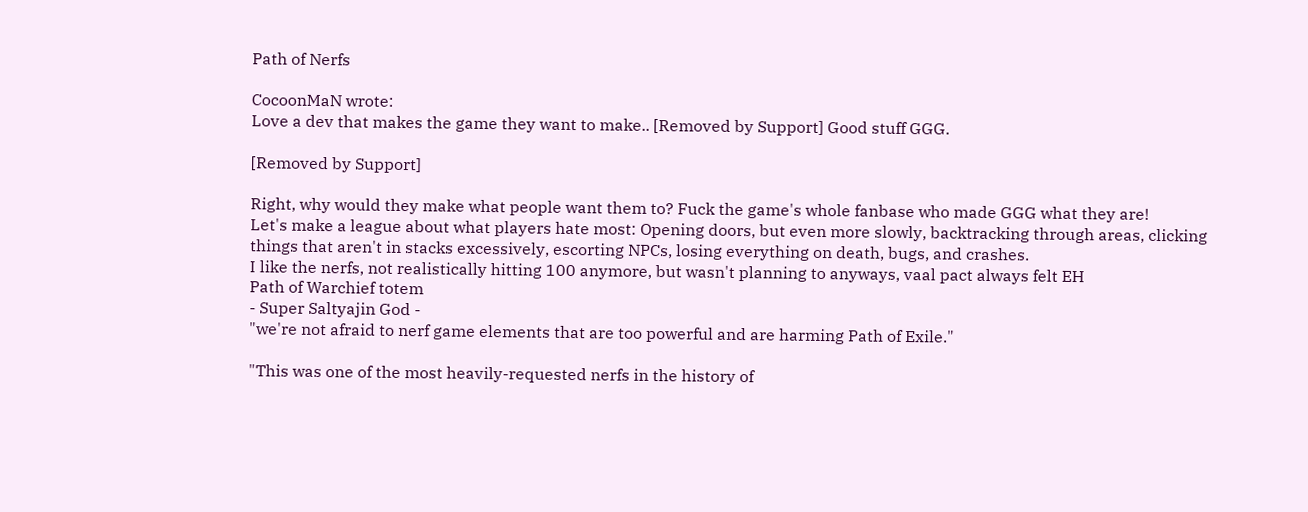Path of Nerfs

CocoonMaN wrote:
Love a dev that makes the game they want to make.. [Removed by Support] Good stuff GGG.

[Removed by Support]

Right, why would they make what people want them to? Fuck the game's whole fanbase who made GGG what they are!
Let's make a league about what players hate most: Opening doors, but even more slowly, backtracking through areas, clicking things that aren't in stacks excessively, escorting NPCs, losing everything on death, bugs, and crashes.
I like the nerfs, not realistically hitting 100 anymore, but wasn't planning to anyways, vaal pact always felt EH
Path of Warchief totem
- Super Saltyajin God -
"we're not afraid to nerf game elements that are too powerful and are harming Path of Exile."

"This was one of the most heavily-requested nerfs in the history of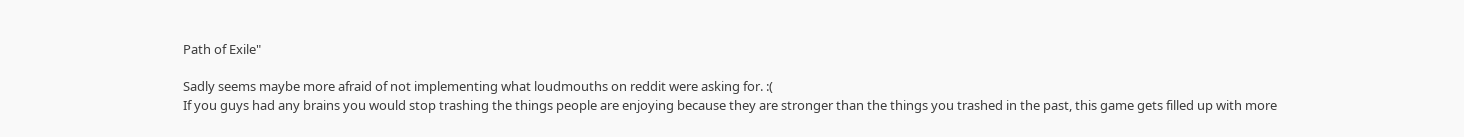Path of Exile"

Sadly seems maybe more afraid of not implementing what loudmouths on reddit were asking for. :(
If you guys had any brains you would stop trashing the things people are enjoying because they are stronger than the things you trashed in the past, this game gets filled up with more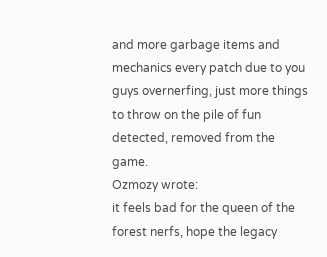and more garbage items and mechanics every patch due to you guys overnerfing, just more things to throw on the pile of fun detected, removed from the game.
Ozmozy wrote:
it feels bad for the queen of the forest nerfs, hope the legacy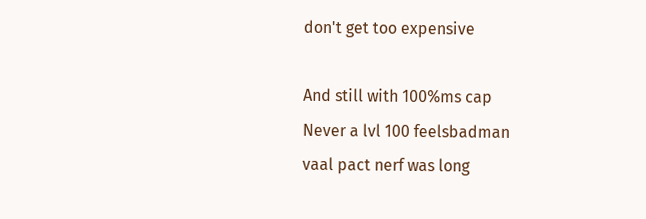don't get too expensive

And still with 100%ms cap
Never a lvl 100 feelsbadman
vaal pact nerf was long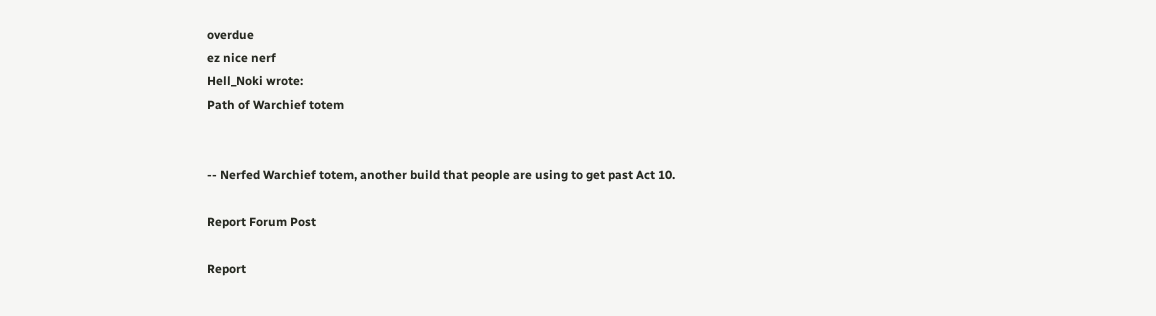overdue
ez nice nerf
Hell_Noki wrote:
Path of Warchief totem


-- Nerfed Warchief totem, another build that people are using to get past Act 10.

Report Forum Post

Report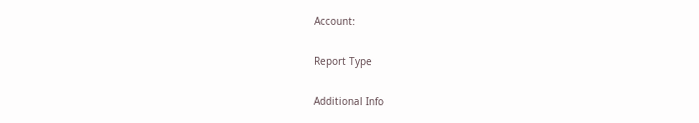Account:

Report Type

Additional Info